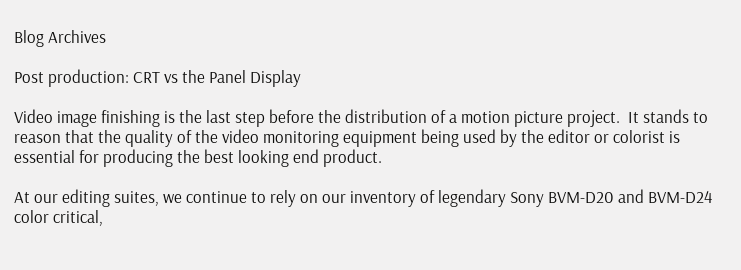Blog Archives

Post production: CRT vs the Panel Display

Video image finishing is the last step before the distribution of a motion picture project.  It stands to reason that the quality of the video monitoring equipment being used by the editor or colorist is essential for producing the best looking end product.

At our editing suites, we continue to rely on our inventory of legendary Sony BVM-D20 and BVM-D24 color critical,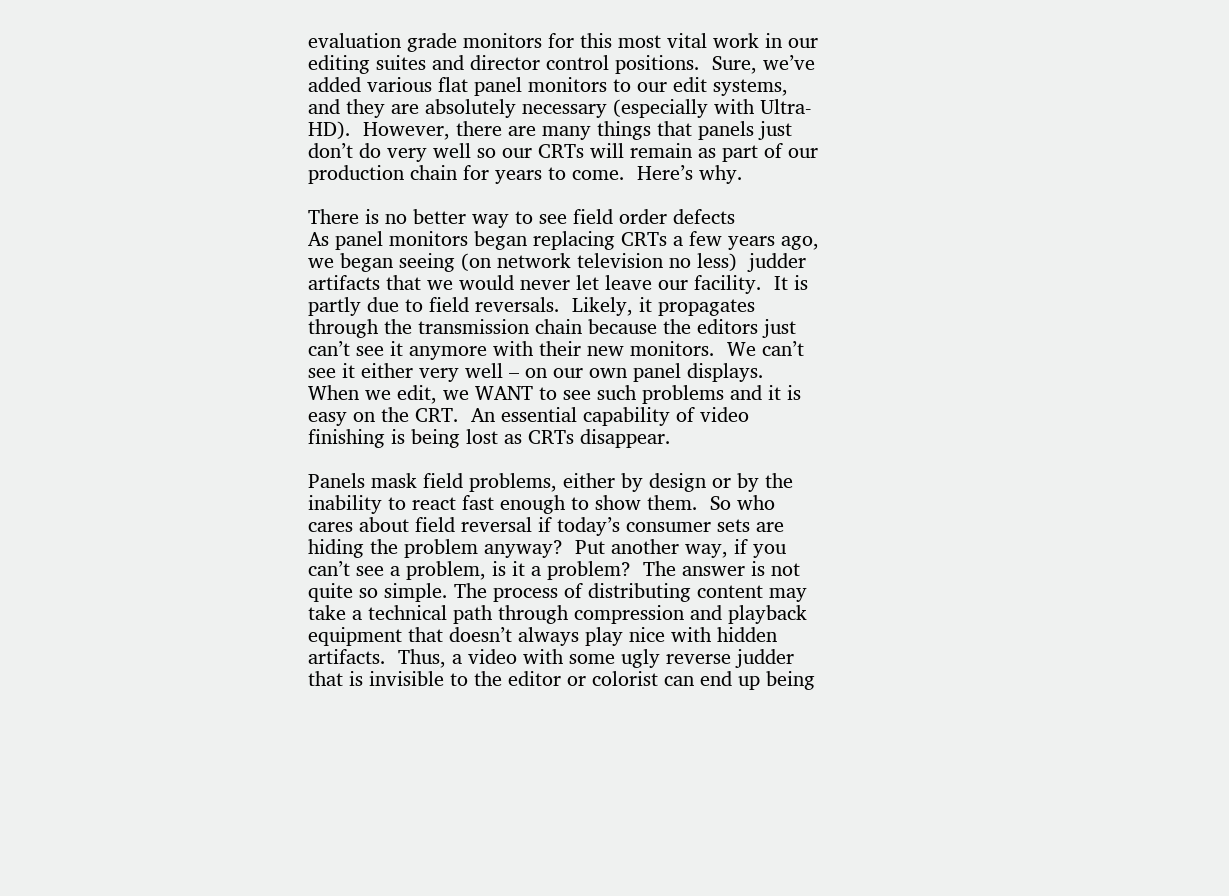evaluation grade monitors for this most vital work in our editing suites and director control positions.  Sure, we’ve added various flat panel monitors to our edit systems, and they are absolutely necessary (especially with Ultra-HD).  However, there are many things that panels just don’t do very well so our CRTs will remain as part of our production chain for years to come.  Here’s why.

There is no better way to see field order defects
As panel monitors began replacing CRTs a few years ago, we began seeing (on network television no less)  judder artifacts that we would never let leave our facility.  It is partly due to field reversals.  Likely, it propagates through the transmission chain because the editors just can’t see it anymore with their new monitors.  We can’t see it either very well – on our own panel displays.  When we edit, we WANT to see such problems and it is easy on the CRT.  An essential capability of video finishing is being lost as CRTs disappear.

Panels mask field problems, either by design or by the inability to react fast enough to show them.  So who cares about field reversal if today’s consumer sets are hiding the problem anyway?  Put another way, if you can’t see a problem, is it a problem?  The answer is not quite so simple. The process of distributing content may take a technical path through compression and playback equipment that doesn’t always play nice with hidden artifacts.  Thus, a video with some ugly reverse judder that is invisible to the editor or colorist can end up being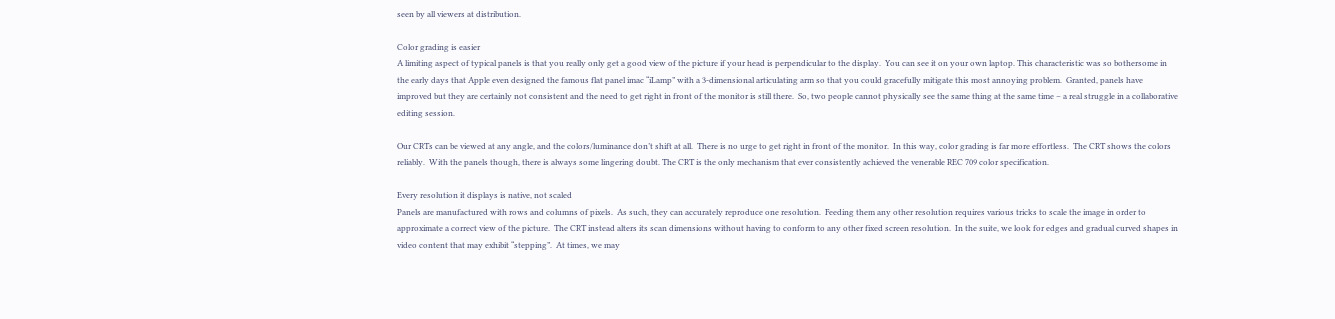seen by all viewers at distribution.

Color grading is easier
A limiting aspect of typical panels is that you really only get a good view of the picture if your head is perpendicular to the display.  You can see it on your own laptop. This characteristic was so bothersome in the early days that Apple even designed the famous flat panel imac “iLamp” with a 3-dimensional articulating arm so that you could gracefully mitigate this most annoying problem.  Granted, panels have improved but they are certainly not consistent and the need to get right in front of the monitor is still there.  So, two people cannot physically see the same thing at the same time – a real struggle in a collaborative editing session.

Our CRTs can be viewed at any angle, and the colors/luminance don’t shift at all.  There is no urge to get right in front of the monitor.  In this way, color grading is far more effortless.  The CRT shows the colors reliably.  With the panels though, there is always some lingering doubt. The CRT is the only mechanism that ever consistently achieved the venerable REC 709 color specification.

Every resolution it displays is native, not scaled
Panels are manufactured with rows and columns of pixels.  As such, they can accurately reproduce one resolution.  Feeding them any other resolution requires various tricks to scale the image in order to approximate a correct view of the picture.  The CRT instead alters its scan dimensions without having to conform to any other fixed screen resolution.  In the suite, we look for edges and gradual curved shapes in video content that may exhibit “stepping”.  At times, we may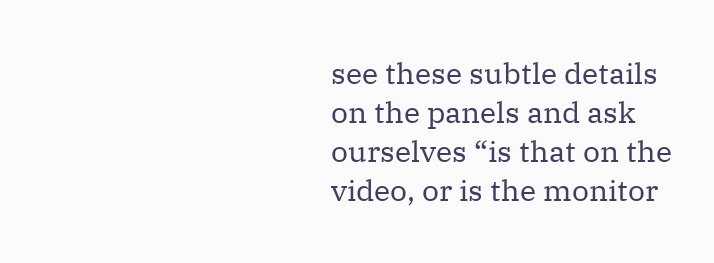see these subtle details on the panels and ask ourselves “is that on the video, or is the monitor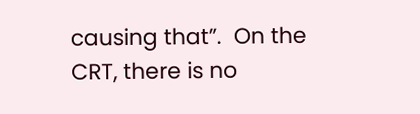causing that”.  On the CRT, there is no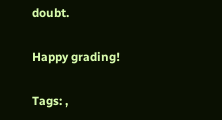doubt.

Happy grading!

Tags: ,